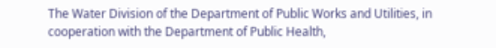The Water Division of the Department of Public Works and Utilities, in cooperation with the Department of Public Health,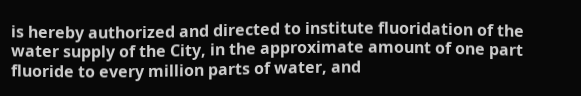is hereby authorized and directed to institute fluoridation of the water supply of the City, in the approximate amount of one part fluoride to every million parts of water, and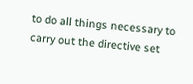to do all things necessary to carry out the directive set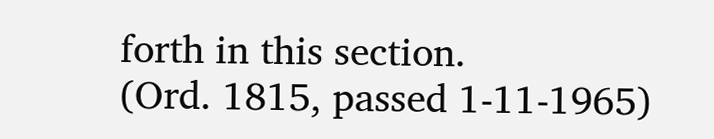forth in this section.
(Ord. 1815, passed 1-11-1965)